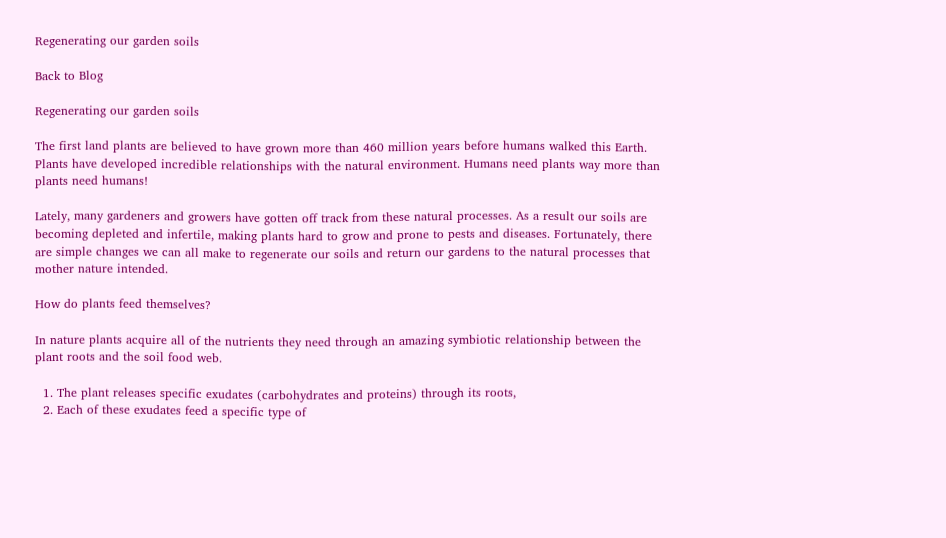Regenerating our garden soils

Back to Blog

Regenerating our garden soils

The first land plants are believed to have grown more than 460 million years before humans walked this Earth. Plants have developed incredible relationships with the natural environment. Humans need plants way more than plants need humans!

Lately, many gardeners and growers have gotten off track from these natural processes. As a result our soils are becoming depleted and infertile, making plants hard to grow and prone to pests and diseases. Fortunately, there are simple changes we can all make to regenerate our soils and return our gardens to the natural processes that mother nature intended.

How do plants feed themselves?

In nature plants acquire all of the nutrients they need through an amazing symbiotic relationship between the plant roots and the soil food web.

  1. The plant releases specific exudates (carbohydrates and proteins) through its roots,
  2. Each of these exudates feed a specific type of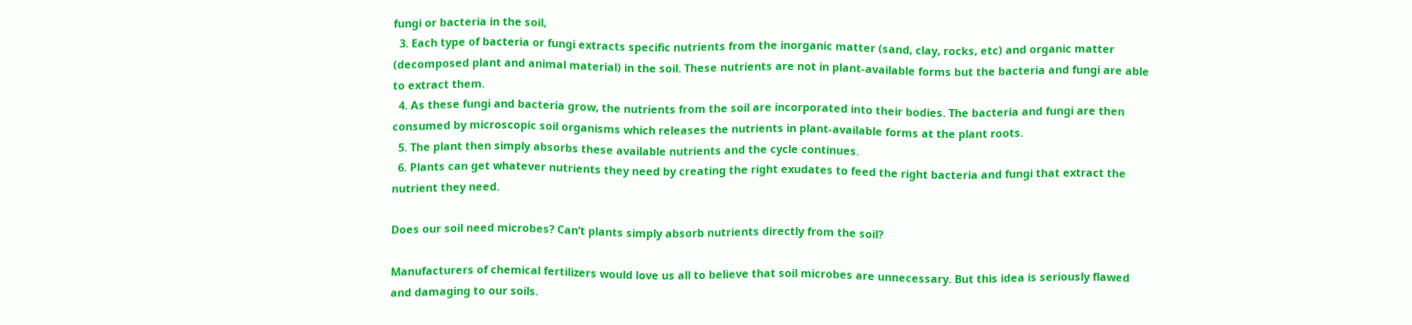fungi or bacteria in the soil,
  3. Each type of bacteria or fungi extracts specific nutrients from the inorganic matter (sand, clay, rocks, etc) and organic matter (decomposed plant and animal material) in the soil. These nutrients are not in plant-available forms but the bacteria and fungi are able to extract them.
  4. As these fungi and bacteria grow, the nutrients from the soil are incorporated into their bodies. The bacteria and fungi are then consumed by microscopic soil organisms which releases the nutrients in plant-available forms at the plant roots.
  5. The plant then simply absorbs these available nutrients and the cycle continues.
  6. Plants can get whatever nutrients they need by creating the right exudates to feed the right bacteria and fungi that extract the nutrient they need.

Does our soil need microbes? Can’t plants simply absorb nutrients directly from the soil?

Manufacturers of chemical fertilizers would love us all to believe that soil microbes are unnecessary. But this idea is seriously flawed and damaging to our soils.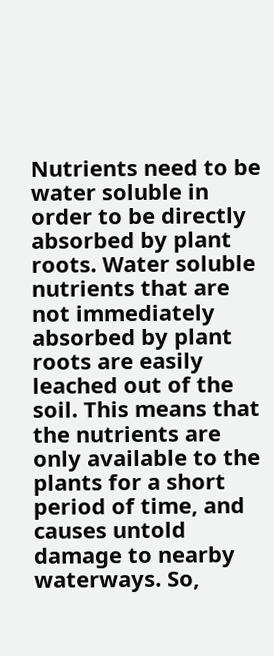Nutrients need to be water soluble in order to be directly absorbed by plant roots. Water soluble nutrients that are not immediately absorbed by plant roots are easily leached out of the soil. This means that the nutrients are only available to the plants for a short period of time, and causes untold damage to nearby waterways. So,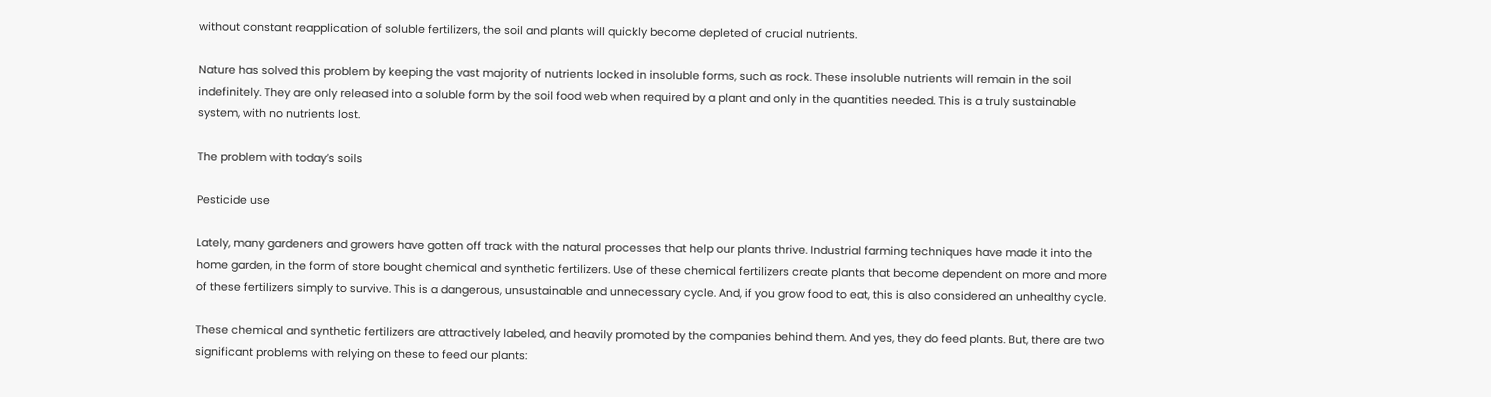without constant reapplication of soluble fertilizers, the soil and plants will quickly become depleted of crucial nutrients.

Nature has solved this problem by keeping the vast majority of nutrients locked in insoluble forms, such as rock. These insoluble nutrients will remain in the soil indefinitely. They are only released into a soluble form by the soil food web when required by a plant and only in the quantities needed. This is a truly sustainable system, with no nutrients lost.

The problem with today’s soils

Pesticide use

Lately, many gardeners and growers have gotten off track with the natural processes that help our plants thrive. Industrial farming techniques have made it into the home garden, in the form of store bought chemical and synthetic fertilizers. Use of these chemical fertilizers create plants that become dependent on more and more of these fertilizers simply to survive. This is a dangerous, unsustainable and unnecessary cycle. And, if you grow food to eat, this is also considered an unhealthy cycle.

These chemical and synthetic fertilizers are attractively labeled, and heavily promoted by the companies behind them. And yes, they do feed plants. But, there are two significant problems with relying on these to feed our plants: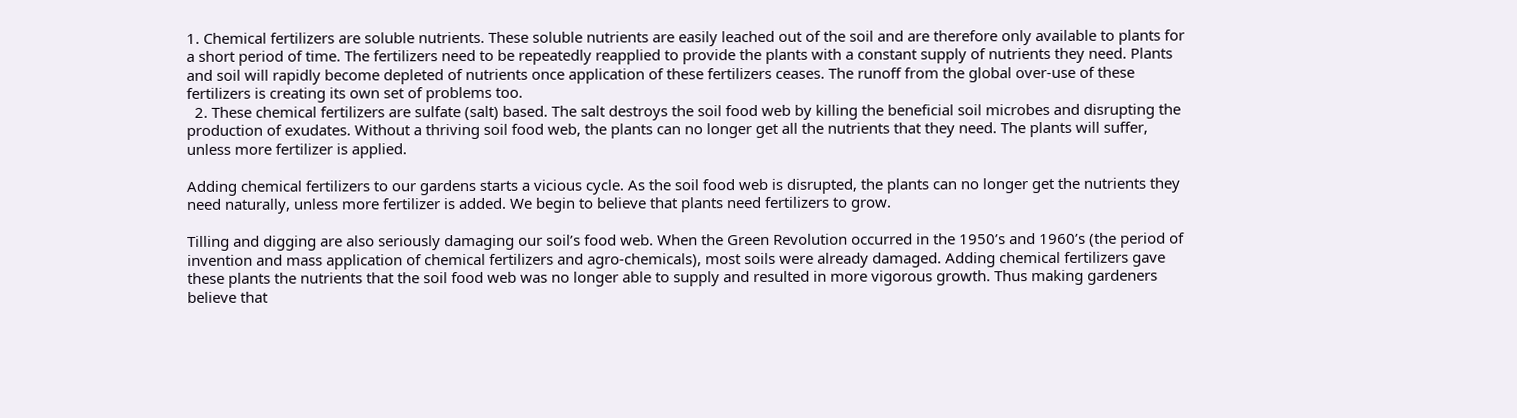1. Chemical fertilizers are soluble nutrients. These soluble nutrients are easily leached out of the soil and are therefore only available to plants for a short period of time. The fertilizers need to be repeatedly reapplied to provide the plants with a constant supply of nutrients they need. Plants and soil will rapidly become depleted of nutrients once application of these fertilizers ceases. The runoff from the global over-use of these fertilizers is creating its own set of problems too.
  2. These chemical fertilizers are sulfate (salt) based. The salt destroys the soil food web by killing the beneficial soil microbes and disrupting the production of exudates. Without a thriving soil food web, the plants can no longer get all the nutrients that they need. The plants will suffer, unless more fertilizer is applied.

Adding chemical fertilizers to our gardens starts a vicious cycle. As the soil food web is disrupted, the plants can no longer get the nutrients they need naturally, unless more fertilizer is added. We begin to believe that plants need fertilizers to grow.

Tilling and digging are also seriously damaging our soil’s food web. When the Green Revolution occurred in the 1950’s and 1960’s (the period of invention and mass application of chemical fertilizers and agro-chemicals), most soils were already damaged. Adding chemical fertilizers gave these plants the nutrients that the soil food web was no longer able to supply and resulted in more vigorous growth. Thus making gardeners believe that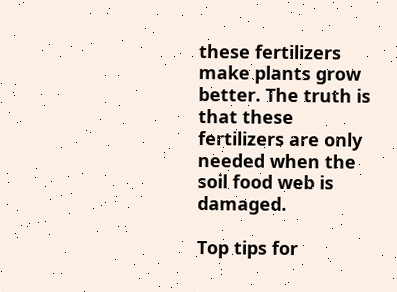these fertilizers make plants grow better. The truth is that these fertilizers are only needed when the soil food web is damaged.

Top tips for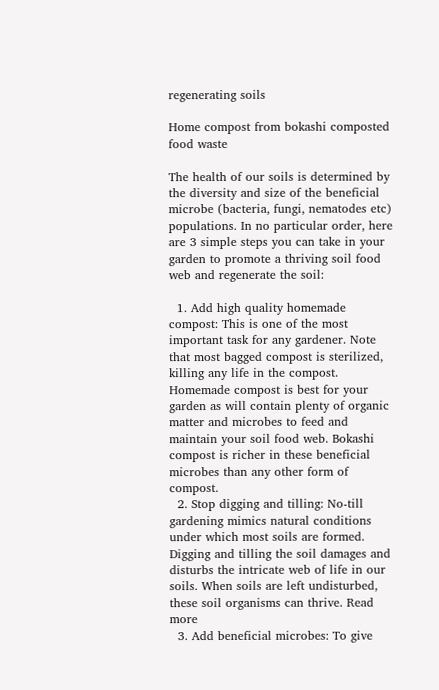regenerating soils

Home compost from bokashi composted food waste

The health of our soils is determined by the diversity and size of the beneficial microbe (bacteria, fungi, nematodes etc) populations. In no particular order, here are 3 simple steps you can take in your garden to promote a thriving soil food web and regenerate the soil:

  1. Add high quality homemade compost: This is one of the most important task for any gardener. Note that most bagged compost is sterilized, killing any life in the compost. Homemade compost is best for your garden as will contain plenty of organic matter and microbes to feed and maintain your soil food web. Bokashi compost is richer in these beneficial microbes than any other form of compost.
  2. Stop digging and tilling: No-till gardening mimics natural conditions under which most soils are formed. Digging and tilling the soil damages and disturbs the intricate web of life in our soils. When soils are left undisturbed, these soil organisms can thrive. Read more
  3. Add beneficial microbes: To give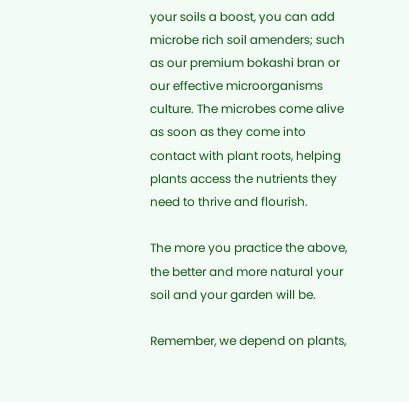your soils a boost, you can add microbe rich soil amenders; such as our premium bokashi bran or our effective microorganisms culture. The microbes come alive as soon as they come into contact with plant roots, helping plants access the nutrients they need to thrive and flourish.

The more you practice the above, the better and more natural your soil and your garden will be.

Remember, we depend on plants,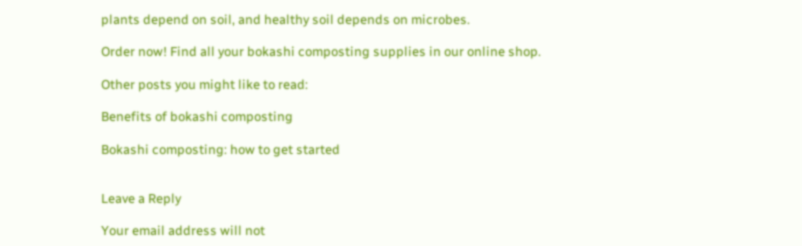plants depend on soil, and healthy soil depends on microbes.

Order now! Find all your bokashi composting supplies in our online shop.

Other posts you might like to read:

Benefits of bokashi composting

Bokashi composting: how to get started


Leave a Reply

Your email address will not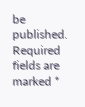be published. Required fields are marked *